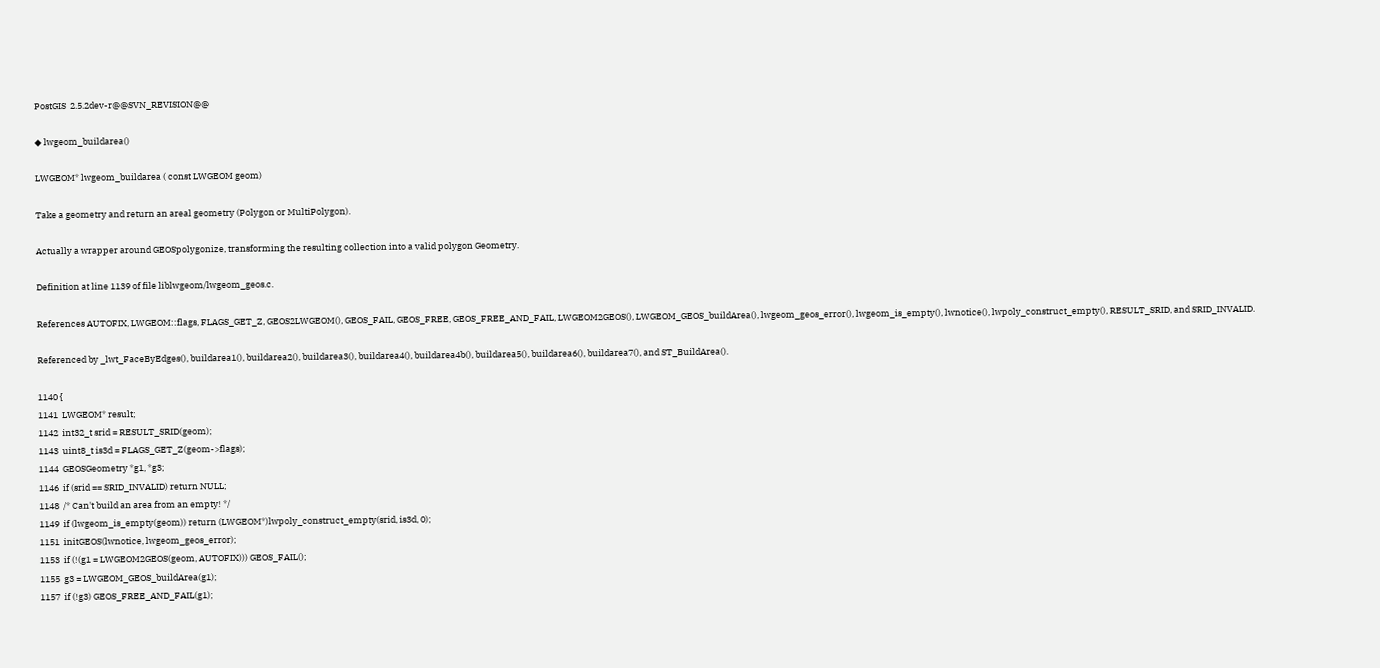PostGIS  2.5.2dev-r@@SVN_REVISION@@

◆ lwgeom_buildarea()

LWGEOM* lwgeom_buildarea ( const LWGEOM geom)

Take a geometry and return an areal geometry (Polygon or MultiPolygon).

Actually a wrapper around GEOSpolygonize, transforming the resulting collection into a valid polygon Geometry.

Definition at line 1139 of file liblwgeom/lwgeom_geos.c.

References AUTOFIX, LWGEOM::flags, FLAGS_GET_Z, GEOS2LWGEOM(), GEOS_FAIL, GEOS_FREE, GEOS_FREE_AND_FAIL, LWGEOM2GEOS(), LWGEOM_GEOS_buildArea(), lwgeom_geos_error(), lwgeom_is_empty(), lwnotice(), lwpoly_construct_empty(), RESULT_SRID, and SRID_INVALID.

Referenced by _lwt_FaceByEdges(), buildarea1(), buildarea2(), buildarea3(), buildarea4(), buildarea4b(), buildarea5(), buildarea6(), buildarea7(), and ST_BuildArea().

1140 {
1141  LWGEOM* result;
1142  int32_t srid = RESULT_SRID(geom);
1143  uint8_t is3d = FLAGS_GET_Z(geom->flags);
1144  GEOSGeometry *g1, *g3;
1146  if (srid == SRID_INVALID) return NULL;
1148  /* Can't build an area from an empty! */
1149  if (lwgeom_is_empty(geom)) return (LWGEOM*)lwpoly_construct_empty(srid, is3d, 0);
1151  initGEOS(lwnotice, lwgeom_geos_error);
1153  if (!(g1 = LWGEOM2GEOS(geom, AUTOFIX))) GEOS_FAIL();
1155  g3 = LWGEOM_GEOS_buildArea(g1);
1157  if (!g3) GEOS_FREE_AND_FAIL(g1);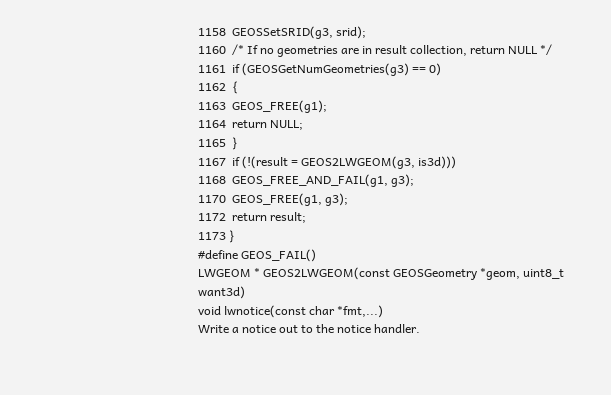1158  GEOSSetSRID(g3, srid);
1160  /* If no geometries are in result collection, return NULL */
1161  if (GEOSGetNumGeometries(g3) == 0)
1162  {
1163  GEOS_FREE(g1);
1164  return NULL;
1165  }
1167  if (!(result = GEOS2LWGEOM(g3, is3d)))
1168  GEOS_FREE_AND_FAIL(g1, g3);
1170  GEOS_FREE(g1, g3);
1172  return result;
1173 }
#define GEOS_FAIL()
LWGEOM * GEOS2LWGEOM(const GEOSGeometry *geom, uint8_t want3d)
void lwnotice(const char *fmt,...)
Write a notice out to the notice handler.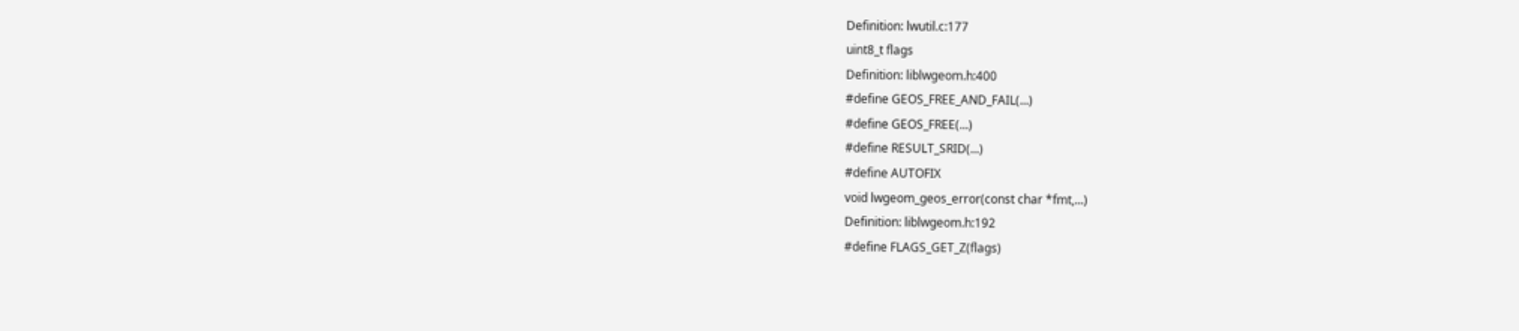Definition: lwutil.c:177
uint8_t flags
Definition: liblwgeom.h:400
#define GEOS_FREE_AND_FAIL(...)
#define GEOS_FREE(...)
#define RESULT_SRID(...)
#define AUTOFIX
void lwgeom_geos_error(const char *fmt,...)
Definition: liblwgeom.h:192
#define FLAGS_GET_Z(flags)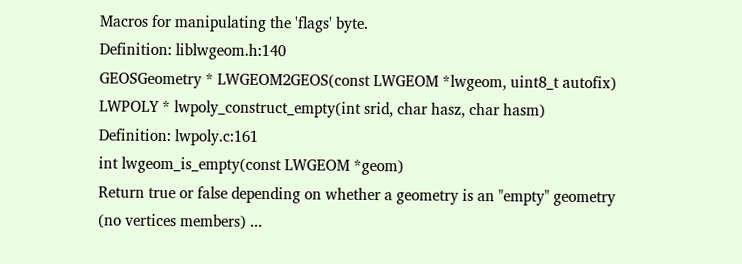Macros for manipulating the 'flags' byte.
Definition: liblwgeom.h:140
GEOSGeometry * LWGEOM2GEOS(const LWGEOM *lwgeom, uint8_t autofix)
LWPOLY * lwpoly_construct_empty(int srid, char hasz, char hasm)
Definition: lwpoly.c:161
int lwgeom_is_empty(const LWGEOM *geom)
Return true or false depending on whether a geometry is an "empty" geometry (no vertices members) ...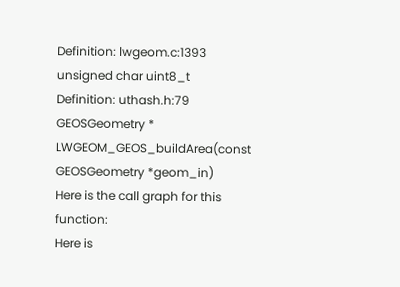Definition: lwgeom.c:1393
unsigned char uint8_t
Definition: uthash.h:79
GEOSGeometry * LWGEOM_GEOS_buildArea(const GEOSGeometry *geom_in)
Here is the call graph for this function:
Here is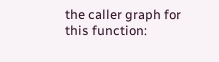the caller graph for this function: